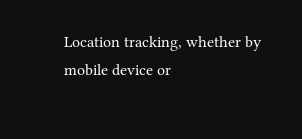Location tracking, whether by mobile device or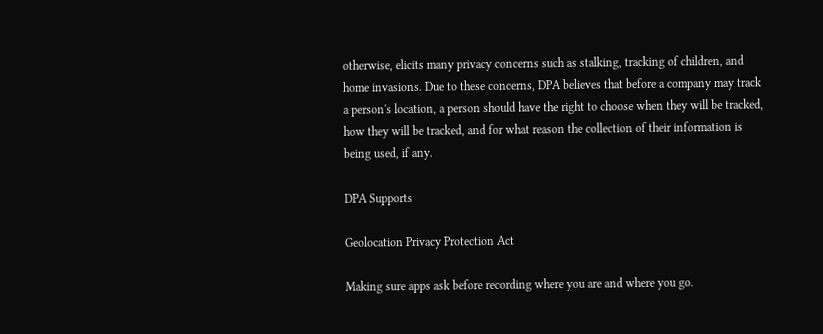otherwise, elicits many privacy concerns such as stalking, tracking of children, and home invasions. Due to these concerns, DPA believes that before a company may track a person's location, a person should have the right to choose when they will be tracked, how they will be tracked, and for what reason the collection of their information is being used, if any.

DPA Supports

Geolocation Privacy Protection Act

Making sure apps ask before recording where you are and where you go.